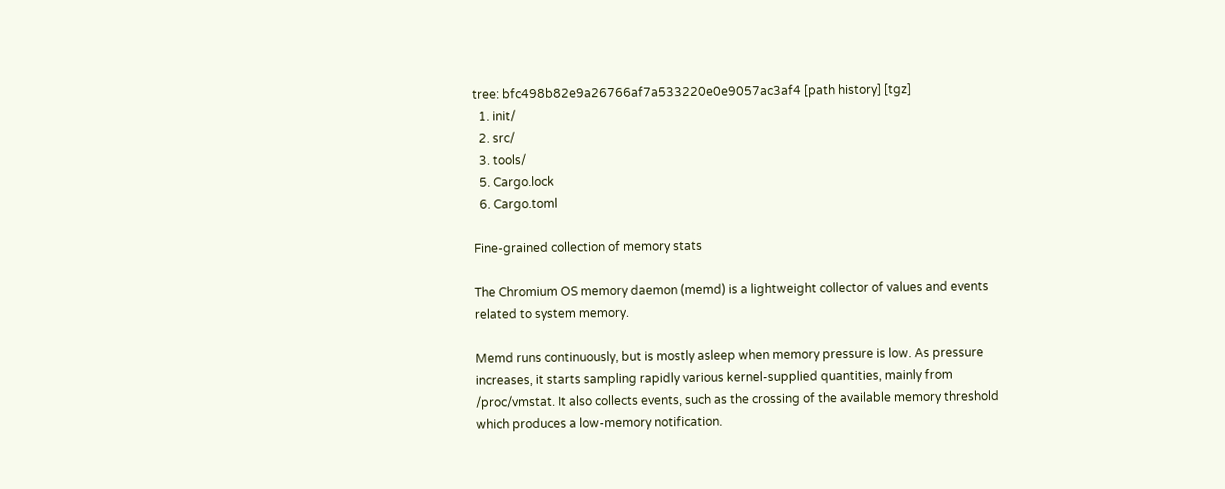tree: bfc498b82e9a26766af7a533220e0e9057ac3af4 [path history] [tgz]
  1. init/
  2. src/
  3. tools/
  5. Cargo.lock
  6. Cargo.toml

Fine-grained collection of memory stats

The Chromium OS memory daemon (memd) is a lightweight collector of values and events related to system memory.

Memd runs continuously, but is mostly asleep when memory pressure is low. As pressure increases, it starts sampling rapidly various kernel-supplied quantities, mainly from /proc/vmstat. It also collects events, such as the crossing of the available memory threshold which produces a low-memory notification.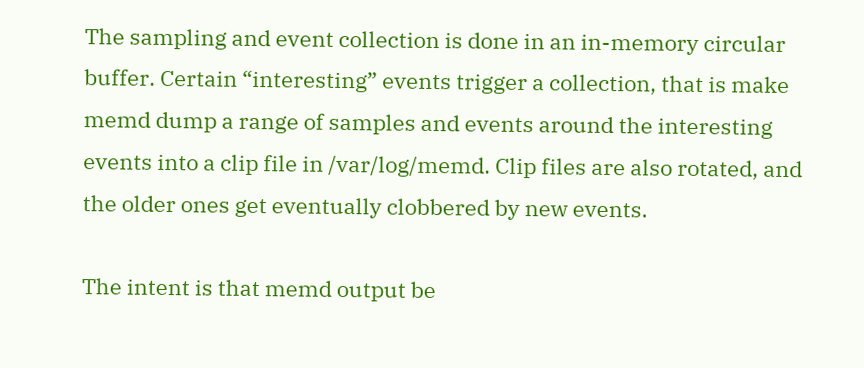The sampling and event collection is done in an in-memory circular buffer. Certain “interesting” events trigger a collection, that is make memd dump a range of samples and events around the interesting events into a clip file in /var/log/memd. Clip files are also rotated, and the older ones get eventually clobbered by new events.

The intent is that memd output be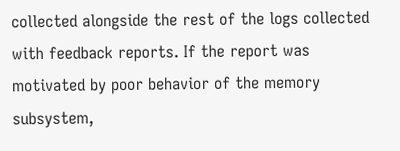collected alongside the rest of the logs collected with feedback reports. If the report was motivated by poor behavior of the memory subsystem,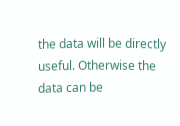the data will be directly useful. Otherwise the data can be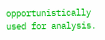opportunistically used for analysis.